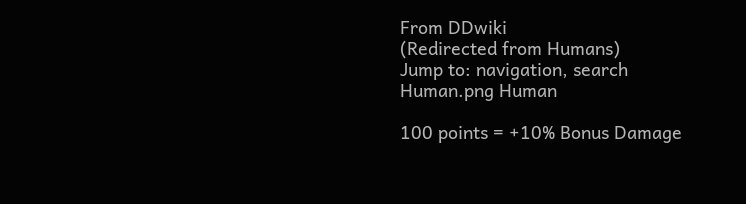From DDwiki
(Redirected from Humans)
Jump to: navigation, search
Human.png Human

100 points = +10% Bonus Damage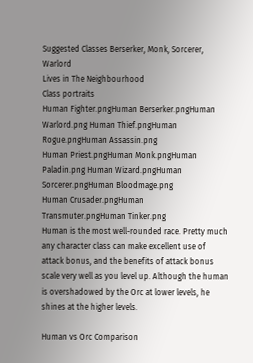Suggested Classes Berserker, Monk, Sorcerer, Warlord
Lives in The Neighbourhood
Class portraits
Human Fighter.pngHuman Berserker.pngHuman Warlord.png Human Thief.pngHuman Rogue.pngHuman Assassin.png
Human Priest.pngHuman Monk.pngHuman Paladin.png Human Wizard.pngHuman Sorcerer.pngHuman Bloodmage.png
Human Crusader.pngHuman Transmuter.pngHuman Tinker.png
Human is the most well-rounded race. Pretty much any character class can make excellent use of attack bonus, and the benefits of attack bonus scale very well as you level up. Although the human is overshadowed by the Orc at lower levels, he shines at the higher levels.

Human vs Orc Comparison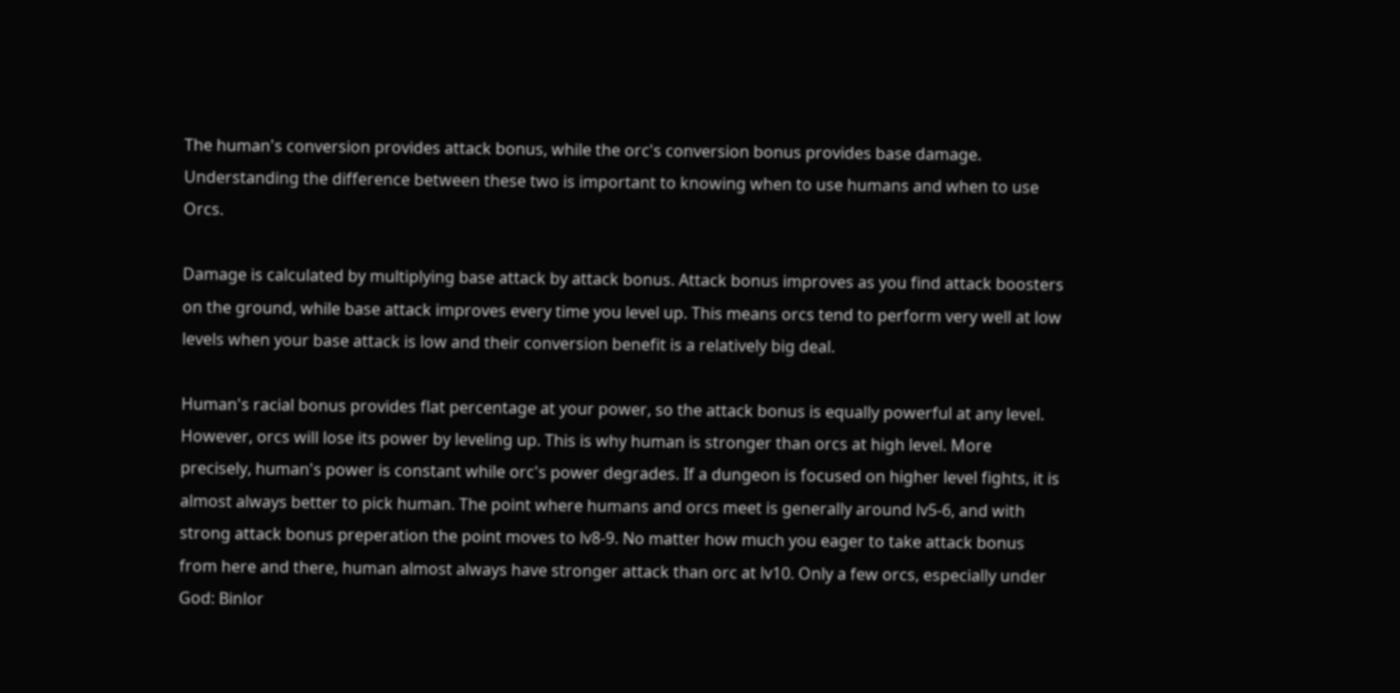The human's conversion provides attack bonus, while the orc's conversion bonus provides base damage. Understanding the difference between these two is important to knowing when to use humans and when to use Orcs.

Damage is calculated by multiplying base attack by attack bonus. Attack bonus improves as you find attack boosters on the ground, while base attack improves every time you level up. This means orcs tend to perform very well at low levels when your base attack is low and their conversion benefit is a relatively big deal.

Human's racial bonus provides flat percentage at your power, so the attack bonus is equally powerful at any level. However, orcs will lose its power by leveling up. This is why human is stronger than orcs at high level. More precisely, human's power is constant while orc's power degrades. If a dungeon is focused on higher level fights, it is almost always better to pick human. The point where humans and orcs meet is generally around lv5-6, and with strong attack bonus preperation the point moves to lv8-9. No matter how much you eager to take attack bonus from here and there, human almost always have stronger attack than orc at lv10. Only a few orcs, especially under God: Binlor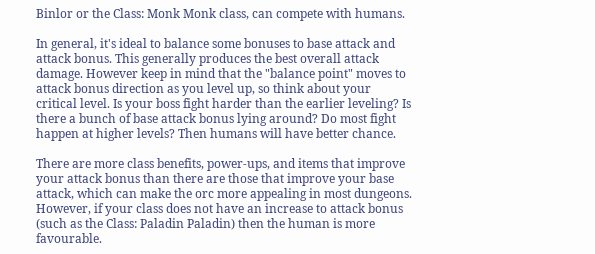Binlor or the Class: Monk Monk class, can compete with humans.

In general, it's ideal to balance some bonuses to base attack and attack bonus. This generally produces the best overall attack damage. However keep in mind that the "balance point" moves to attack bonus direction as you level up, so think about your critical level. Is your boss fight harder than the earlier leveling? Is there a bunch of base attack bonus lying around? Do most fight happen at higher levels? Then humans will have better chance.

There are more class benefits, power-ups, and items that improve your attack bonus than there are those that improve your base attack, which can make the orc more appealing in most dungeons. However, if your class does not have an increase to attack bonus (such as the Class: Paladin Paladin) then the human is more favourable.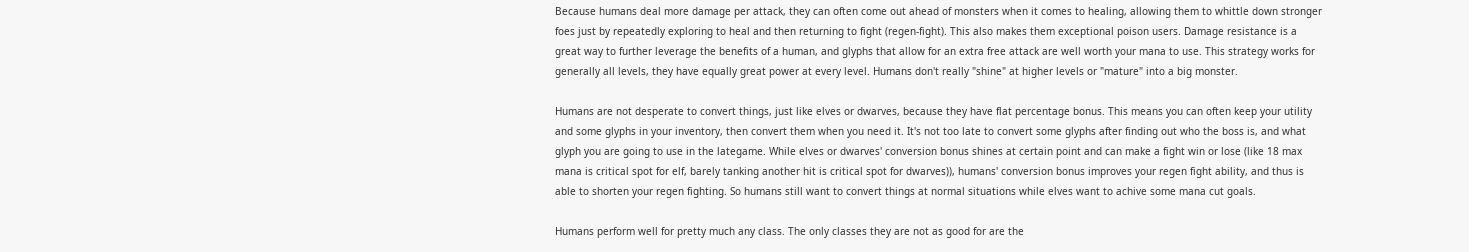Because humans deal more damage per attack, they can often come out ahead of monsters when it comes to healing, allowing them to whittle down stronger foes just by repeatedly exploring to heal and then returning to fight (regen-fight). This also makes them exceptional poison users. Damage resistance is a great way to further leverage the benefits of a human, and glyphs that allow for an extra free attack are well worth your mana to use. This strategy works for generally all levels, they have equally great power at every level. Humans don't really "shine" at higher levels or "mature" into a big monster.

Humans are not desperate to convert things, just like elves or dwarves, because they have flat percentage bonus. This means you can often keep your utility and some glyphs in your inventory, then convert them when you need it. It's not too late to convert some glyphs after finding out who the boss is, and what glyph you are going to use in the lategame. While elves or dwarves' conversion bonus shines at certain point and can make a fight win or lose (like 18 max mana is critical spot for elf, barely tanking another hit is critical spot for dwarves)), humans' conversion bonus improves your regen fight ability, and thus is able to shorten your regen fighting. So humans still want to convert things at normal situations while elves want to achive some mana cut goals.

Humans perform well for pretty much any class. The only classes they are not as good for are the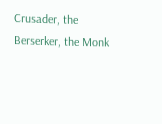Crusader, the Berserker, the Monk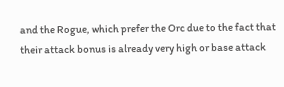and the Rogue, which prefer the Orc due to the fact that their attack bonus is already very high or base attack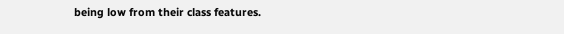being low from their class features.